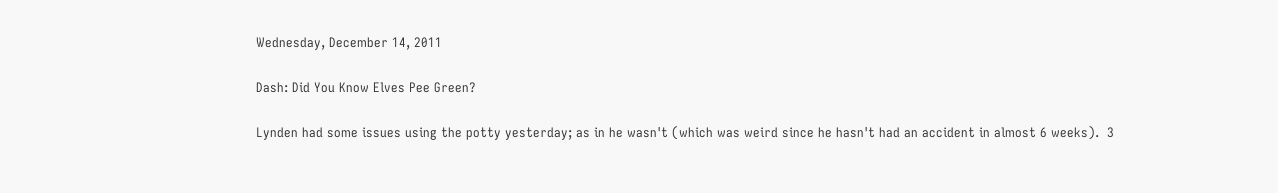Wednesday, December 14, 2011

Dash: Did You Know Elves Pee Green?

Lynden had some issues using the potty yesterday; as in he wasn't (which was weird since he hasn't had an accident in almost 6 weeks).  3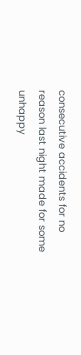consecutive accidents for no reason last night made for some unhappy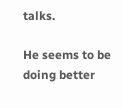talks.

He seems to be doing better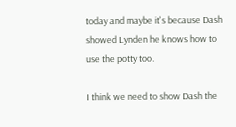today and maybe it's because Dash showed Lynden he knows how to use the potty too.

I think we need to show Dash the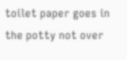toilet paper goes in the potty not over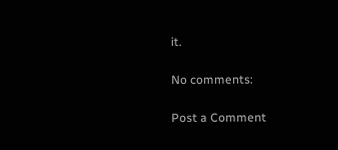it.

No comments:

Post a Comment